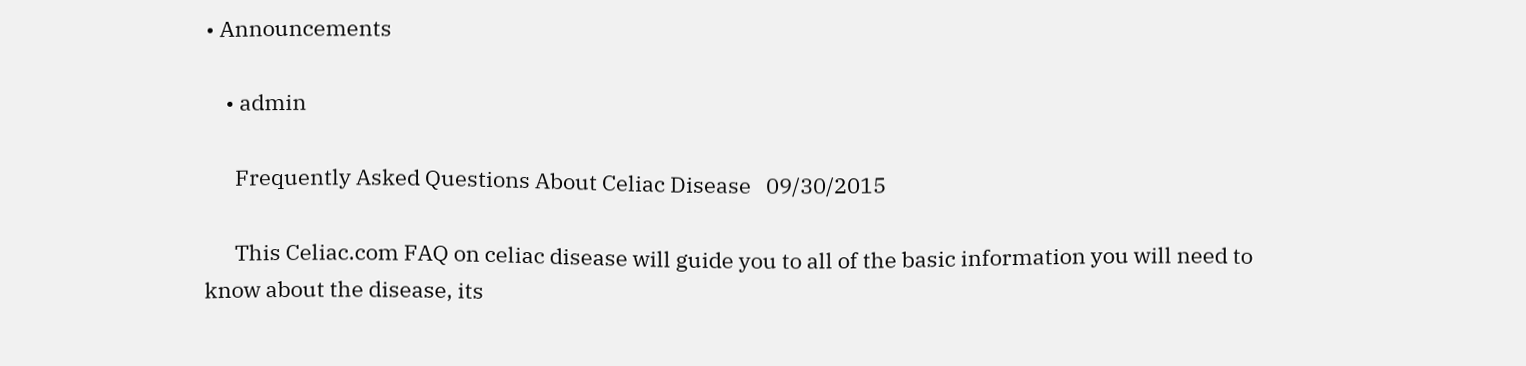• Announcements

    • admin

      Frequently Asked Questions About Celiac Disease   09/30/2015

      This Celiac.com FAQ on celiac disease will guide you to all of the basic information you will need to know about the disease, its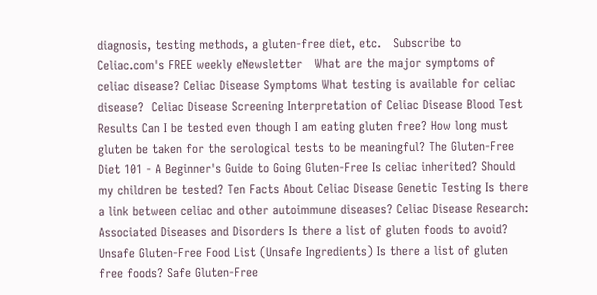diagnosis, testing methods, a gluten-free diet, etc.   Subscribe to Celiac.com's FREE weekly eNewsletter   What are the major symptoms of celiac disease? Celiac Disease Symptoms What testing is available for celiac disease?  Celiac Disease Screening Interpretation of Celiac Disease Blood Test Results Can I be tested even though I am eating gluten free? How long must gluten be taken for the serological tests to be meaningful? The Gluten-Free Diet 101 - A Beginner's Guide to Going Gluten-Free Is celiac inherited? Should my children be tested? Ten Facts About Celiac Disease Genetic Testing Is there a link between celiac and other autoimmune diseases? Celiac Disease Research: Associated Diseases and Disorders Is there a list of gluten foods to avoid? Unsafe Gluten-Free Food List (Unsafe Ingredients) Is there a list of gluten free foods? Safe Gluten-Free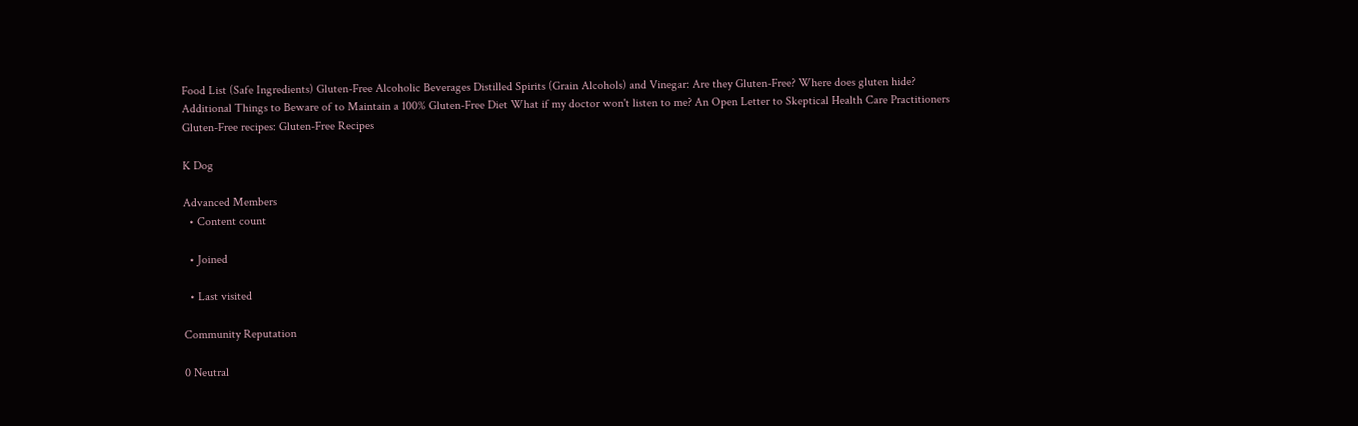Food List (Safe Ingredients) Gluten-Free Alcoholic Beverages Distilled Spirits (Grain Alcohols) and Vinegar: Are they Gluten-Free? Where does gluten hide? Additional Things to Beware of to Maintain a 100% Gluten-Free Diet What if my doctor won't listen to me? An Open Letter to Skeptical Health Care Practitioners Gluten-Free recipes: Gluten-Free Recipes

K Dog

Advanced Members
  • Content count

  • Joined

  • Last visited

Community Reputation

0 Neutral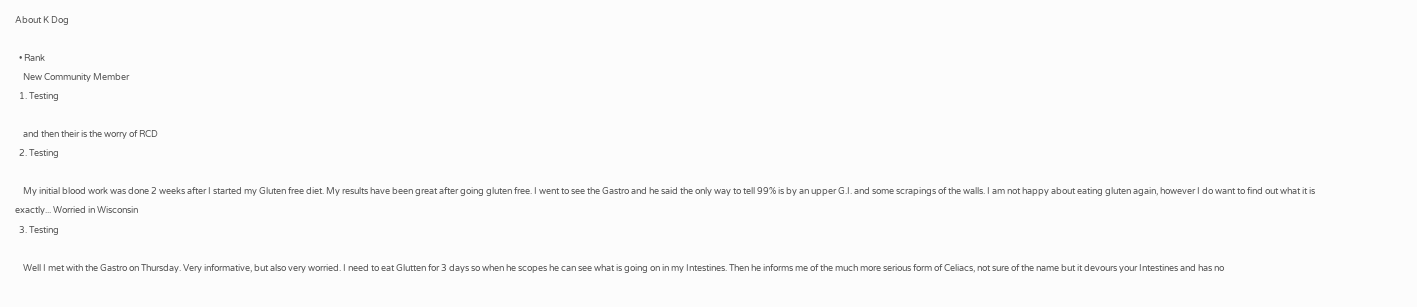About K Dog

  • Rank
    New Community Member
  1. Testing

    and then their is the worry of RCD
  2. Testing

    My initial blood work was done 2 weeks after I started my Gluten free diet. My results have been great after going gluten free. I went to see the Gastro and he said the only way to tell 99% is by an upper G.I. and some scrapings of the walls. I am not happy about eating gluten again, however I do want to find out what it is exactly... Worried in Wisconsin
  3. Testing

    Well I met with the Gastro on Thursday. Very informative, but also very worried. I need to eat Glutten for 3 days so when he scopes he can see what is going on in my Intestines. Then he informs me of the much more serious form of Celiacs, not sure of the name but it devours your Intestines and has no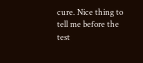cure. Nice thing to tell me before the test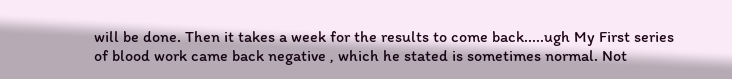will be done. Then it takes a week for the results to come back.....ugh My First series of blood work came back negative , which he stated is sometimes normal. Not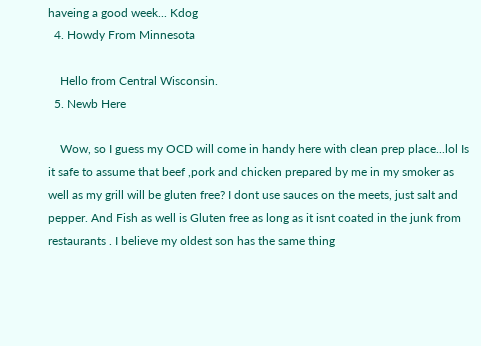haveing a good week... Kdog
  4. Howdy From Minnesota

    Hello from Central Wisconsin.
  5. Newb Here

    Wow, so I guess my OCD will come in handy here with clean prep place...lol Is it safe to assume that beef ,pork and chicken prepared by me in my smoker as well as my grill will be gluten free? I dont use sauces on the meets, just salt and pepper. And Fish as well is Gluten free as long as it isnt coated in the junk from restaurants . I believe my oldest son has the same thing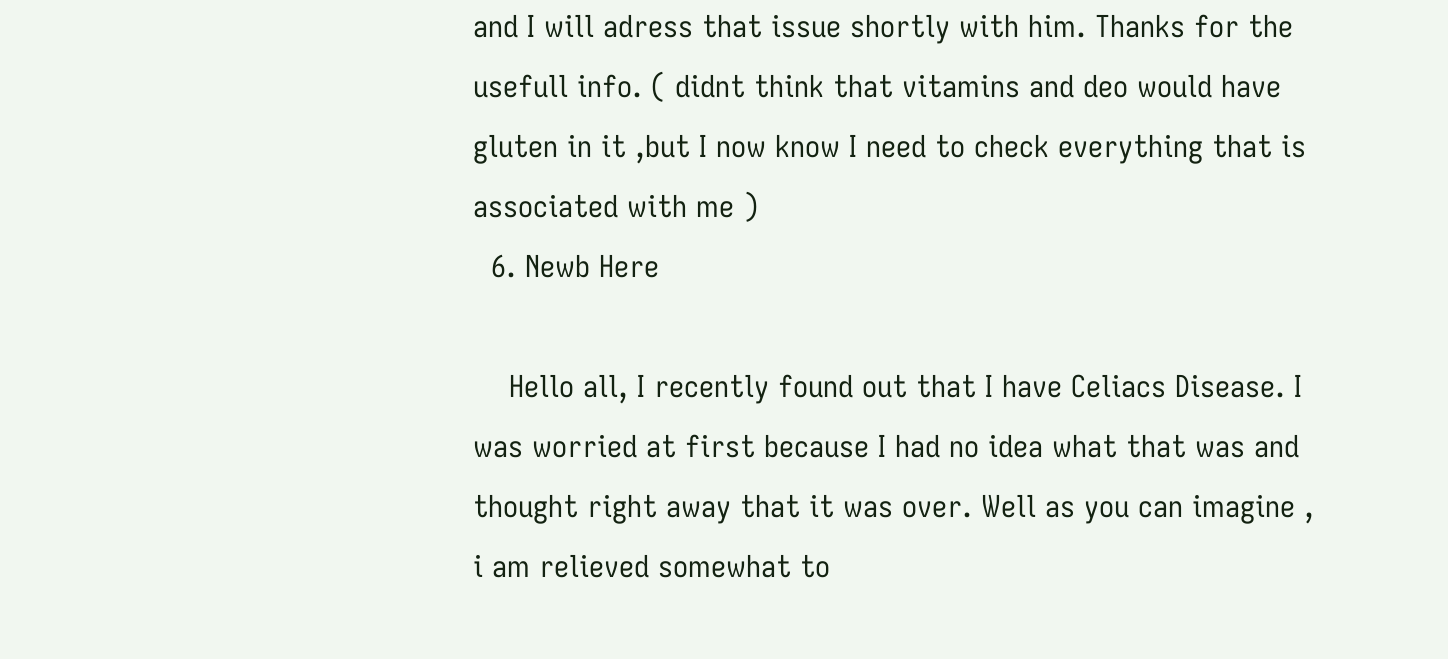and I will adress that issue shortly with him. Thanks for the usefull info. ( didnt think that vitamins and deo would have gluten in it ,but I now know I need to check everything that is associated with me )
  6. Newb Here

    Hello all, I recently found out that I have Celiacs Disease. I was worried at first because I had no idea what that was and thought right away that it was over. Well as you can imagine , i am relieved somewhat to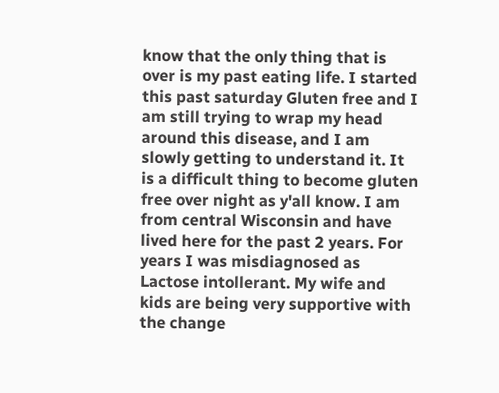know that the only thing that is over is my past eating life. I started this past saturday Gluten free and I am still trying to wrap my head around this disease, and I am slowly getting to understand it. It is a difficult thing to become gluten free over night as y'all know. I am from central Wisconsin and have lived here for the past 2 years. For years I was misdiagnosed as Lactose intollerant. My wife and kids are being very supportive with the change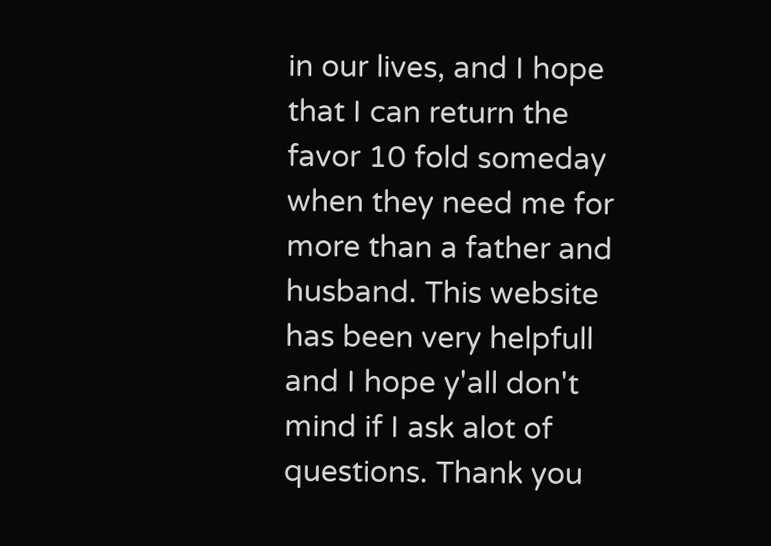in our lives, and I hope that I can return the favor 10 fold someday when they need me for more than a father and husband. This website has been very helpfull and I hope y'all don't mind if I ask alot of questions. Thank you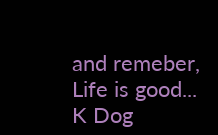and remeber, Life is good... K Dog